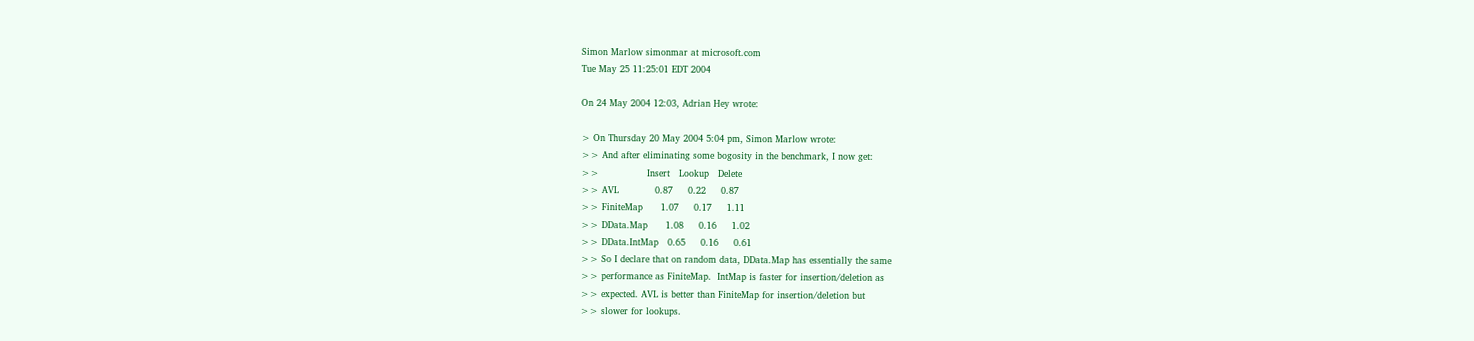Simon Marlow simonmar at microsoft.com
Tue May 25 11:25:01 EDT 2004

On 24 May 2004 12:03, Adrian Hey wrote:

> On Thursday 20 May 2004 5:04 pm, Simon Marlow wrote:
>> And after eliminating some bogosity in the benchmark, I now get:
>>                Insert   Lookup   Delete
>> AVL            0.87     0.22     0.87
>> FiniteMap      1.07     0.17     1.11
>> DData.Map      1.08     0.16     1.02
>> DData.IntMap   0.65     0.16     0.61
>> So I declare that on random data, DData.Map has essentially the same
>> performance as FiniteMap.  IntMap is faster for insertion/deletion as
>> expected. AVL is better than FiniteMap for insertion/deletion but
>> slower for lookups.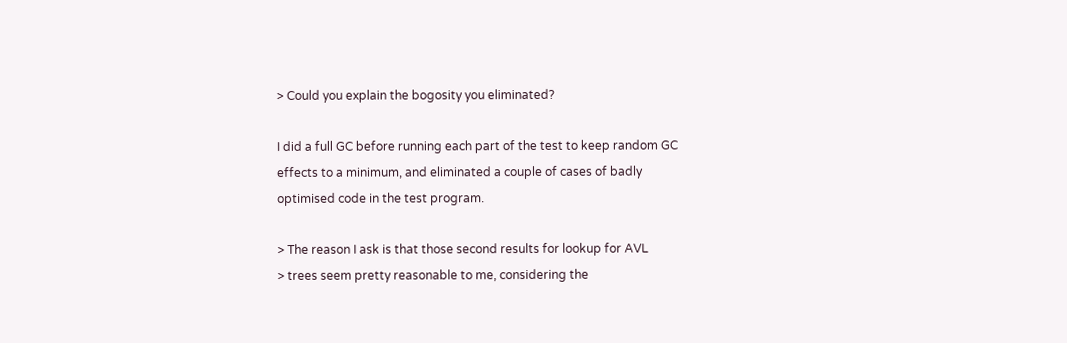> Could you explain the bogosity you eliminated?

I did a full GC before running each part of the test to keep random GC
effects to a minimum, and eliminated a couple of cases of badly
optimised code in the test program.

> The reason I ask is that those second results for lookup for AVL
> trees seem pretty reasonable to me, considering the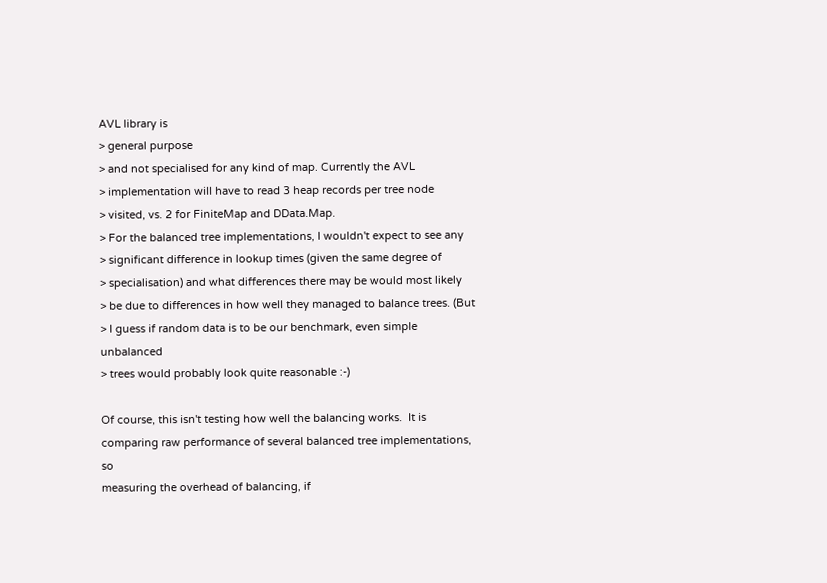AVL library is
> general purpose
> and not specialised for any kind of map. Currently the AVL
> implementation will have to read 3 heap records per tree node
> visited, vs. 2 for FiniteMap and DData.Map.
> For the balanced tree implementations, I wouldn't expect to see any
> significant difference in lookup times (given the same degree of
> specialisation) and what differences there may be would most likely
> be due to differences in how well they managed to balance trees. (But
> I guess if random data is to be our benchmark, even simple unbalanced
> trees would probably look quite reasonable :-)

Of course, this isn't testing how well the balancing works.  It is
comparing raw performance of several balanced tree implementations, so
measuring the overhead of balancing, if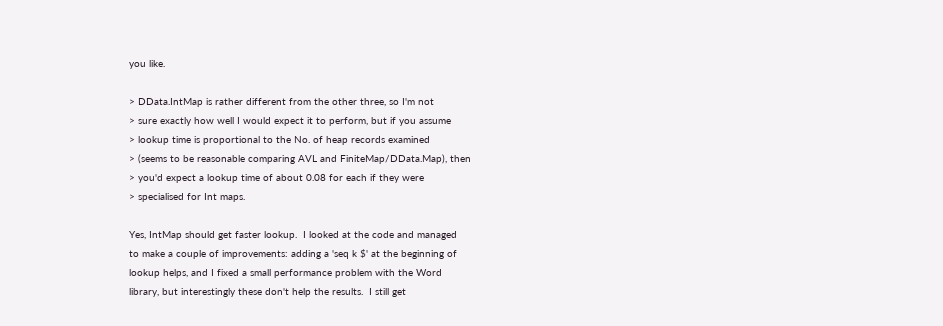you like.

> DData.IntMap is rather different from the other three, so I'm not
> sure exactly how well I would expect it to perform, but if you assume
> lookup time is proportional to the No. of heap records examined
> (seems to be reasonable comparing AVL and FiniteMap/DData.Map), then
> you'd expect a lookup time of about 0.08 for each if they were
> specialised for Int maps.

Yes, IntMap should get faster lookup.  I looked at the code and managed
to make a couple of improvements: adding a 'seq k $' at the beginning of
lookup helps, and I fixed a small performance problem with the Word
library, but interestingly these don't help the results.  I still get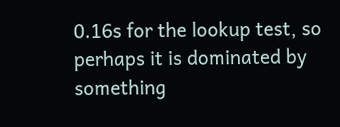0.16s for the lookup test, so perhaps it is dominated by something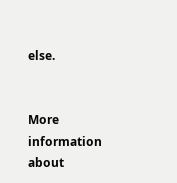else.


More information about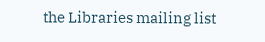the Libraries mailing list